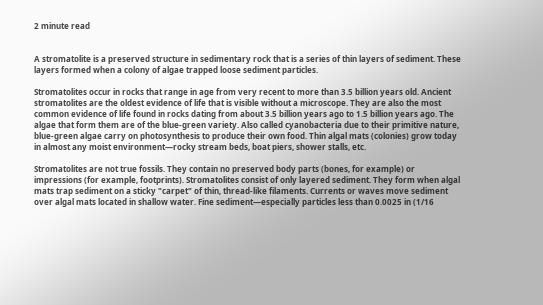2 minute read


A stromatolite is a preserved structure in sedimentary rock that is a series of thin layers of sediment. These layers formed when a colony of algae trapped loose sediment particles.

Stromatolites occur in rocks that range in age from very recent to more than 3.5 billion years old. Ancient stromatolites are the oldest evidence of life that is visible without a microscope. They are also the most common evidence of life found in rocks dating from about 3.5 billion years ago to 1.5 billion years ago. The algae that form them are of the blue-green variety. Also called cyanobacteria due to their primitive nature, blue-green algae carry on photosynthesis to produce their own food. Thin algal mats (colonies) grow today in almost any moist environment—rocky stream beds, boat piers, shower stalls, etc.

Stromatolites are not true fossils. They contain no preserved body parts (bones, for example) or impressions (for example, footprints). Stromatolites consist of only layered sediment. They form when algal mats trap sediment on a sticky "carpet" of thin, thread-like filaments. Currents or waves move sediment over algal mats located in shallow water. Fine sediment—especially particles less than 0.0025 in (1/16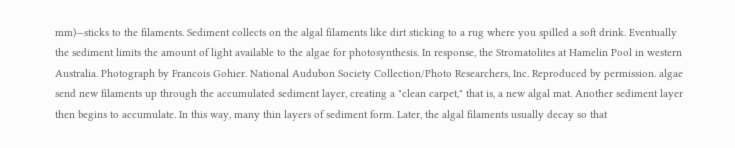mm)—sticks to the filaments. Sediment collects on the algal filaments like dirt sticking to a rug where you spilled a soft drink. Eventually the sediment limits the amount of light available to the algae for photosynthesis. In response, the Stromatolites at Hamelin Pool in western Australia. Photograph by Francois Gohier. National Audubon Society Collection/Photo Researchers, Inc. Reproduced by permission. algae send new filaments up through the accumulated sediment layer, creating a "clean carpet," that is, a new algal mat. Another sediment layer then begins to accumulate. In this way, many thin layers of sediment form. Later, the algal filaments usually decay so that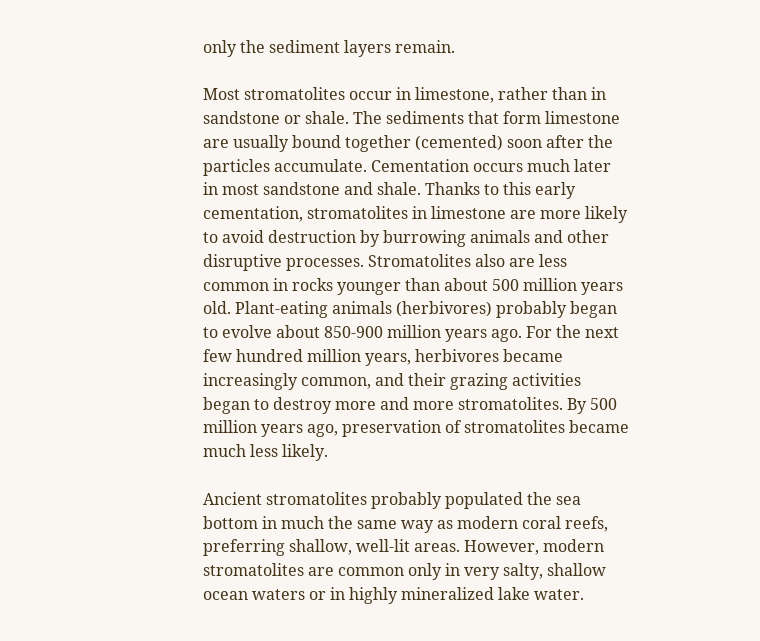only the sediment layers remain.

Most stromatolites occur in limestone, rather than in sandstone or shale. The sediments that form limestone are usually bound together (cemented) soon after the particles accumulate. Cementation occurs much later in most sandstone and shale. Thanks to this early cementation, stromatolites in limestone are more likely to avoid destruction by burrowing animals and other disruptive processes. Stromatolites also are less common in rocks younger than about 500 million years old. Plant-eating animals (herbivores) probably began to evolve about 850-900 million years ago. For the next few hundred million years, herbivores became increasingly common, and their grazing activities began to destroy more and more stromatolites. By 500 million years ago, preservation of stromatolites became much less likely.

Ancient stromatolites probably populated the sea bottom in much the same way as modern coral reefs, preferring shallow, well-lit areas. However, modern stromatolites are common only in very salty, shallow ocean waters or in highly mineralized lake water.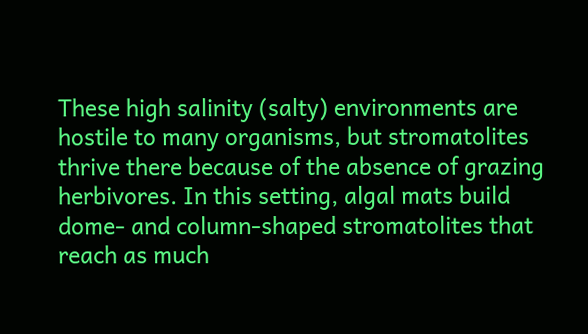These high salinity (salty) environments are hostile to many organisms, but stromatolites thrive there because of the absence of grazing herbivores. In this setting, algal mats build dome- and column-shaped stromatolites that reach as much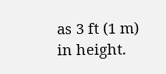as 3 ft (1 m) in height.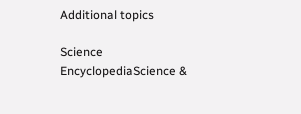Additional topics

Science EncyclopediaScience &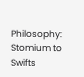Philosophy: Stomium to Swifts